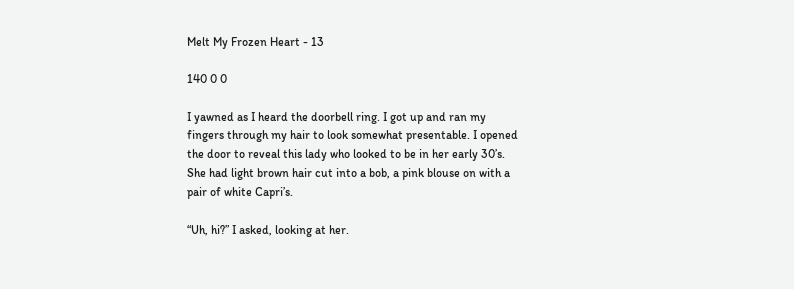Melt My Frozen Heart - 13

140 0 0

I yawned as I heard the doorbell ring. I got up and ran my fingers through my hair to look somewhat presentable. I opened the door to reveal this lady who looked to be in her early 30’s. She had light brown hair cut into a bob, a pink blouse on with a pair of white Capri’s.

“Uh, hi?” I asked, looking at her.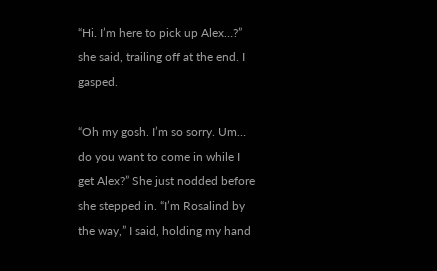“Hi. I’m here to pick up Alex…?” she said, trailing off at the end. I gasped.

“Oh my gosh. I’m so sorry. Um… do you want to come in while I get Alex?” She just nodded before she stepped in. “I’m Rosalind by the way,” I said, holding my hand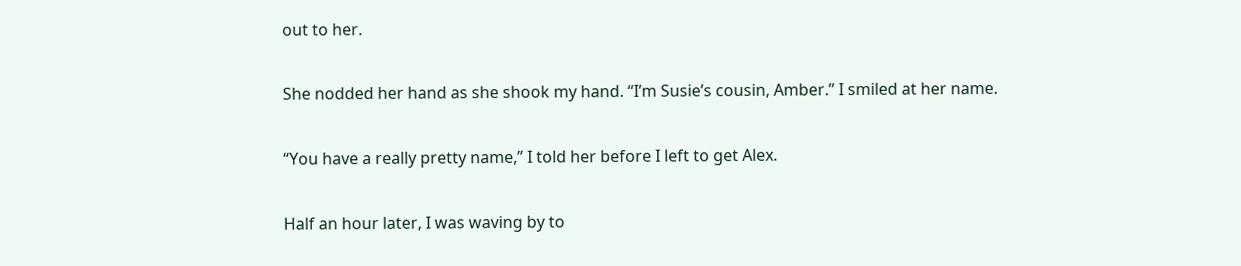out to her.

She nodded her hand as she shook my hand. “I’m Susie’s cousin, Amber.” I smiled at her name.

“You have a really pretty name,” I told her before I left to get Alex.

Half an hour later, I was waving by to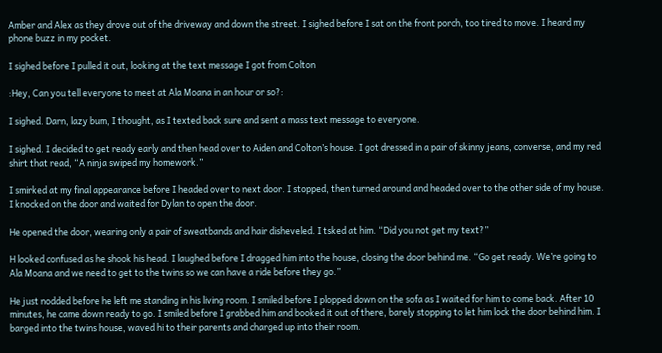Amber and Alex as they drove out of the driveway and down the street. I sighed before I sat on the front porch, too tired to move. I heard my phone buzz in my pocket.

I sighed before I pulled it out, looking at the text message I got from Colton

:Hey, Can you tell everyone to meet at Ala Moana in an hour or so?:

I sighed. Darn, lazy bum, I thought, as I texted back sure and sent a mass text message to everyone.

I sighed. I decided to get ready early and then head over to Aiden and Colton’s house. I got dressed in a pair of skinny jeans, converse, and my red shirt that read, “A ninja swiped my homework.”

I smirked at my final appearance before I headed over to next door. I stopped, then turned around and headed over to the other side of my house. I knocked on the door and waited for Dylan to open the door.

He opened the door, wearing only a pair of sweatbands and hair disheveled. I tsked at him. “Did you not get my text?”

H looked confused as he shook his head. I laughed before I dragged him into the house, closing the door behind me. “Go get ready. We’re going to Ala Moana and we need to get to the twins so we can have a ride before they go.”

He just nodded before he left me standing in his living room. I smiled before I plopped down on the sofa as I waited for him to come back. After 10 minutes, he came down ready to go. I smiled before I grabbed him and booked it out of there, barely stopping to let him lock the door behind him. I barged into the twins house, waved hi to their parents and charged up into their room.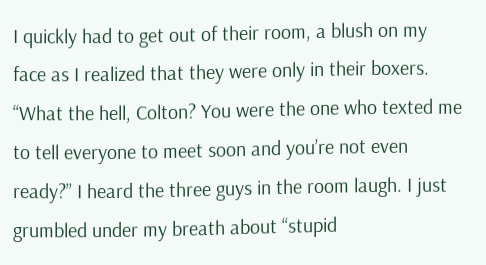I quickly had to get out of their room, a blush on my face as I realized that they were only in their boxers. “What the hell, Colton? You were the one who texted me to tell everyone to meet soon and you’re not even ready?” I heard the three guys in the room laugh. I just grumbled under my breath about “stupid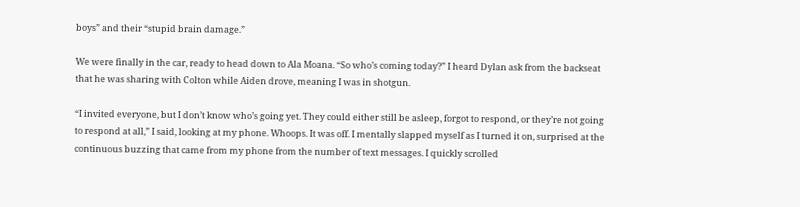boys” and their “stupid brain damage.”

We were finally in the car, ready to head down to Ala Moana. “So who’s coming today?” I heard Dylan ask from the backseat that he was sharing with Colton while Aiden drove, meaning I was in shotgun.

“I invited everyone, but I don’t know who’s going yet. They could either still be asleep, forgot to respond, or they’re not going to respond at all,” I said, looking at my phone. Whoops. It was off. I mentally slapped myself as I turned it on, surprised at the continuous buzzing that came from my phone from the number of text messages. I quickly scrolled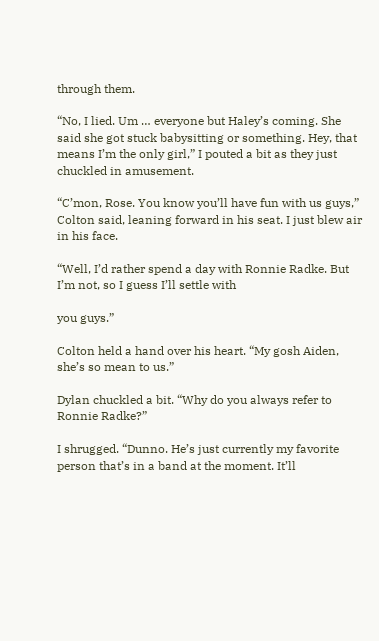through them.

“No, I lied. Um … everyone but Haley’s coming. She said she got stuck babysitting or something. Hey, that means I’m the only girl,” I pouted a bit as they just chuckled in amusement.

“C’mon, Rose. You know you’ll have fun with us guys,” Colton said, leaning forward in his seat. I just blew air in his face.

“Well, I’d rather spend a day with Ronnie Radke. But I’m not, so I guess I’ll settle with

you guys.”

Colton held a hand over his heart. “My gosh Aiden, she’s so mean to us.”

Dylan chuckled a bit. “Why do you always refer to Ronnie Radke?”

I shrugged. “Dunno. He’s just currently my favorite person that’s in a band at the moment. It’ll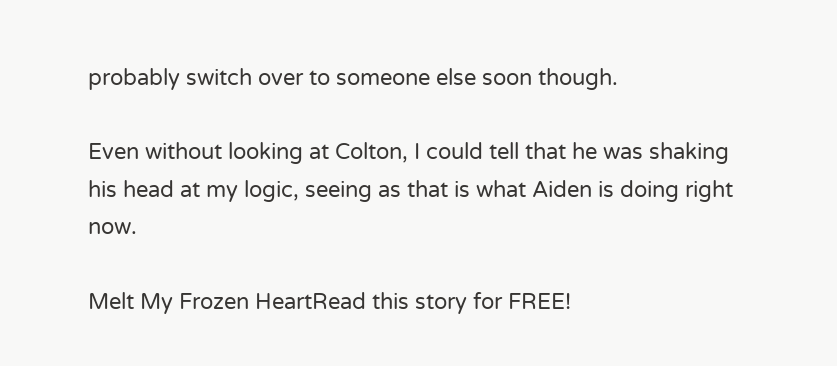probably switch over to someone else soon though.

Even without looking at Colton, I could tell that he was shaking his head at my logic, seeing as that is what Aiden is doing right now.

Melt My Frozen HeartRead this story for FREE!